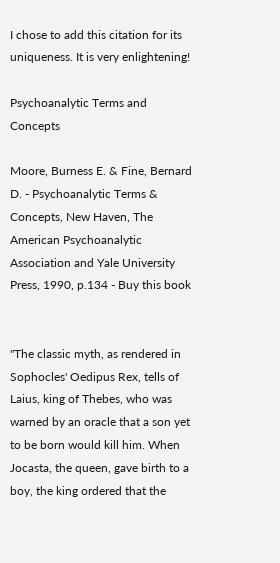I chose to add this citation for its uniqueness. It is very enlightening!

Psychoanalytic Terms and Concepts

Moore, Burness E. & Fine, Bernard D. - Psychoanalytic Terms & Concepts, New Haven, The American Psychoanalytic Association and Yale University Press, 1990, p.134 - Buy this book


"The classic myth, as rendered in Sophocles' Oedipus Rex, tells of Laius, king of Thebes, who was warned by an oracle that a son yet to be born would kill him. When Jocasta, the queen, gave birth to a boy, the king ordered that the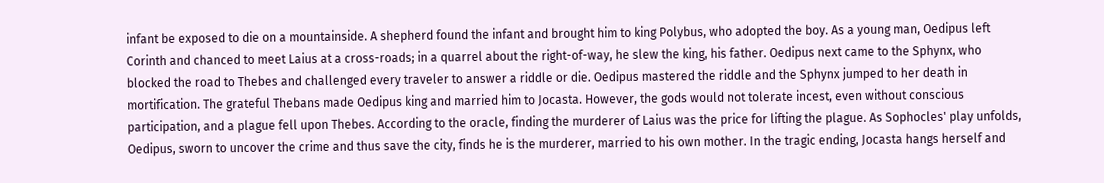infant be exposed to die on a mountainside. A shepherd found the infant and brought him to king Polybus, who adopted the boy. As a young man, Oedipus left Corinth and chanced to meet Laius at a cross-roads; in a quarrel about the right-of-way, he slew the king, his father. Oedipus next came to the Sphynx, who blocked the road to Thebes and challenged every traveler to answer a riddle or die. Oedipus mastered the riddle and the Sphynx jumped to her death in mortification. The grateful Thebans made Oedipus king and married him to Jocasta. However, the gods would not tolerate incest, even without conscious participation, and a plague fell upon Thebes. According to the oracle, finding the murderer of Laius was the price for lifting the plague. As Sophocles' play unfolds, Oedipus, sworn to uncover the crime and thus save the city, finds he is the murderer, married to his own mother. In the tragic ending, Jocasta hangs herself and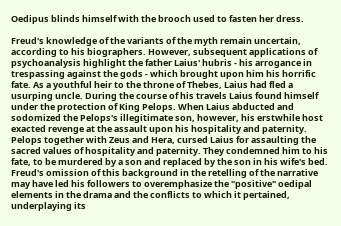Oedipus blinds himself with the brooch used to fasten her dress.

Freud's knowledge of the variants of the myth remain uncertain, according to his biographers. However, subsequent applications of psychoanalysis highlight the father Laius' hubris - his arrogance in trespassing against the gods - which brought upon him his horrific fate. As a youthful heir to the throne of Thebes, Laius had fled a usurping uncle. During the course of his travels Laius found himself under the protection of King Pelops. When Laius abducted and sodomized the Pelops's illegitimate son, however, his erstwhile host exacted revenge at the assault upon his hospitality and paternity. Pelops together with Zeus and Hera, cursed Laius for assaulting the sacred values of hospitality and paternity. They condemned him to his fate, to be murdered by a son and replaced by the son in his wife's bed. Freud's omission of this background in the retelling of the narrative may have led his followers to overemphasize the "positive" oedipal elements in the drama and the conflicts to which it pertained, underplaying its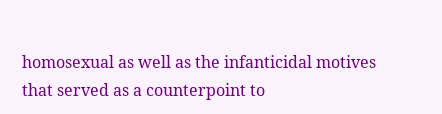homosexual as well as the infanticidal motives that served as a counterpoint to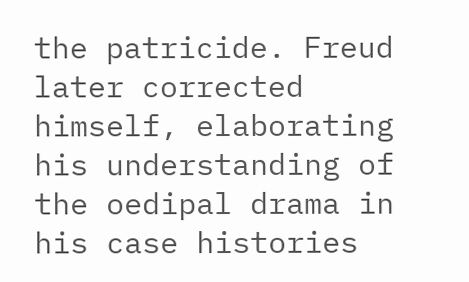the patricide. Freud later corrected himself, elaborating his understanding of the oedipal drama in his case histories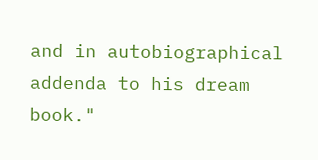and in autobiographical addenda to his dream book."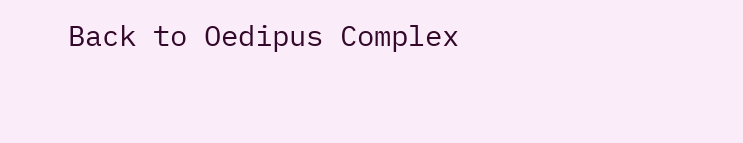Back to Oedipus Complex